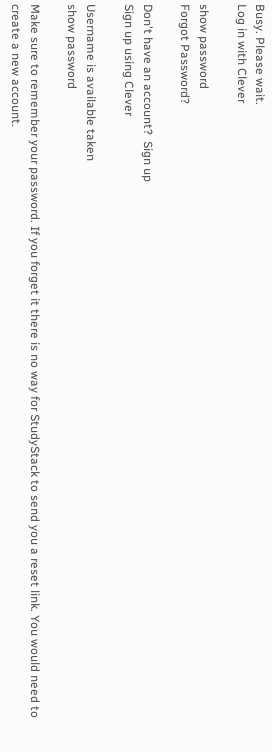Busy. Please wait.
Log in with Clever

show password
Forgot Password?

Don't have an account?  Sign up
Sign up using Clever

Username is available taken
show password

Make sure to remember your password. If you forget it there is no way for StudyStack to send you a reset link. You would need to create a new account.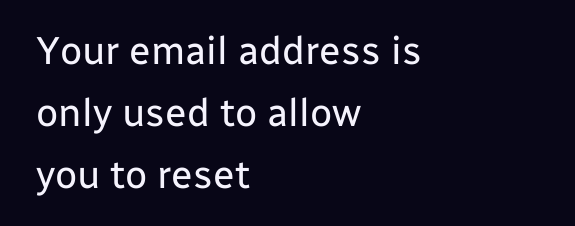Your email address is only used to allow you to reset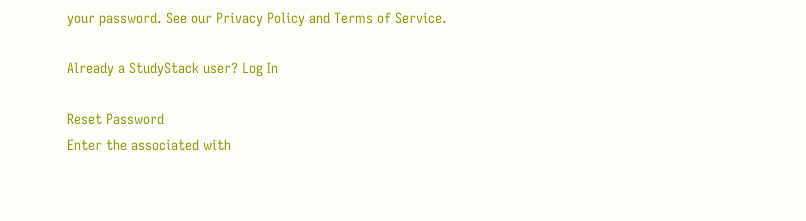your password. See our Privacy Policy and Terms of Service.

Already a StudyStack user? Log In

Reset Password
Enter the associated with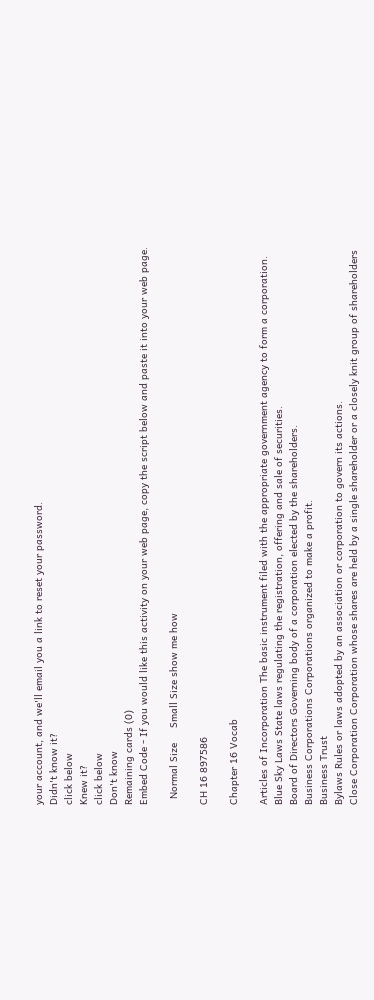your account, and we'll email you a link to reset your password.
Didn't know it?
click below
Knew it?
click below
Don't know
Remaining cards (0)
Embed Code - If you would like this activity on your web page, copy the script below and paste it into your web page.

  Normal Size     Small Size show me how

CH 16 897586

Chapter 16 Vocab

Articles of Incorporation The basic instrument filed with the appropriate government agency to form a corporation.
Blue Sky Laws State laws regulating the registration, offering and sale of securities.
Board of Directors Governing body of a corporation elected by the shareholders.
Business Corporations Corporations organized to make a profit.
Business Trust
Bylaws Rules or laws adopted by an association or corporation to govern its actions.
Close Corporation Corporation whose shares are held by a single shareholder or a closely knit group of shareholders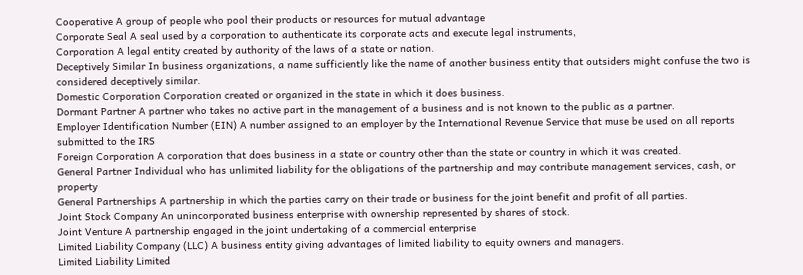Cooperative A group of people who pool their products or resources for mutual advantage
Corporate Seal A seal used by a corporation to authenticate its corporate acts and execute legal instruments,
Corporation A legal entity created by authority of the laws of a state or nation.
Deceptively Similar In business organizations, a name sufficiently like the name of another business entity that outsiders might confuse the two is considered deceptively similar.
Domestic Corporation Corporation created or organized in the state in which it does business.
Dormant Partner A partner who takes no active part in the management of a business and is not known to the public as a partner.
Employer Identification Number (EIN) A number assigned to an employer by the International Revenue Service that muse be used on all reports submitted to the IRS
Foreign Corporation A corporation that does business in a state or country other than the state or country in which it was created.
General Partner Individual who has unlimited liability for the obligations of the partnership and may contribute management services, cash, or property
General Partnerships A partnership in which the parties carry on their trade or business for the joint benefit and profit of all parties.
Joint Stock Company An unincorporated business enterprise with ownership represented by shares of stock.
Joint Venture A partnership engaged in the joint undertaking of a commercial enterprise
Limited Liability Company (LLC) A business entity giving advantages of limited liability to equity owners and managers.
Limited Liability Limited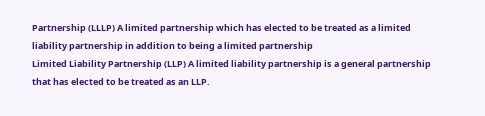Partnership (LLLP) A limited partnership which has elected to be treated as a limited liability partnership in addition to being a limited partnership
Limited Liability Partnership (LLP) A limited liability partnership is a general partnership that has elected to be treated as an LLP.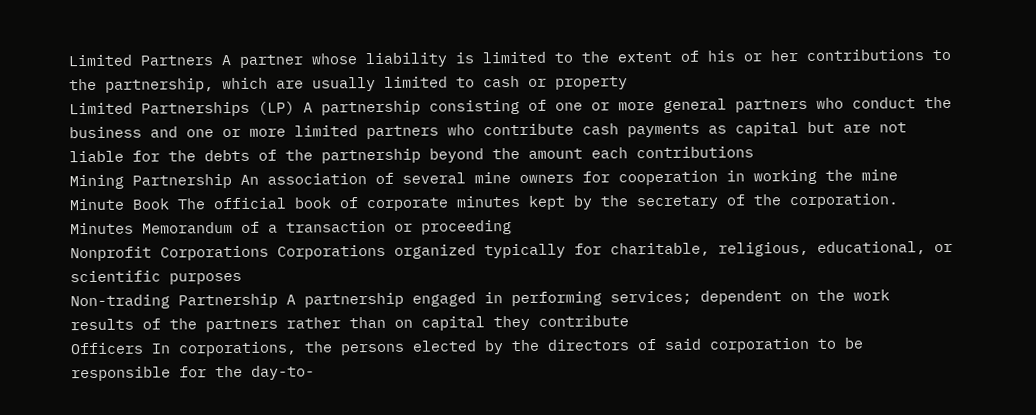Limited Partners A partner whose liability is limited to the extent of his or her contributions to the partnership, which are usually limited to cash or property
Limited Partnerships (LP) A partnership consisting of one or more general partners who conduct the business and one or more limited partners who contribute cash payments as capital but are not liable for the debts of the partnership beyond the amount each contributions
Mining Partnership An association of several mine owners for cooperation in working the mine
Minute Book The official book of corporate minutes kept by the secretary of the corporation.
Minutes Memorandum of a transaction or proceeding
Nonprofit Corporations Corporations organized typically for charitable, religious, educational, or scientific purposes
Non-trading Partnership A partnership engaged in performing services; dependent on the work results of the partners rather than on capital they contribute
Officers In corporations, the persons elected by the directors of said corporation to be responsible for the day-to-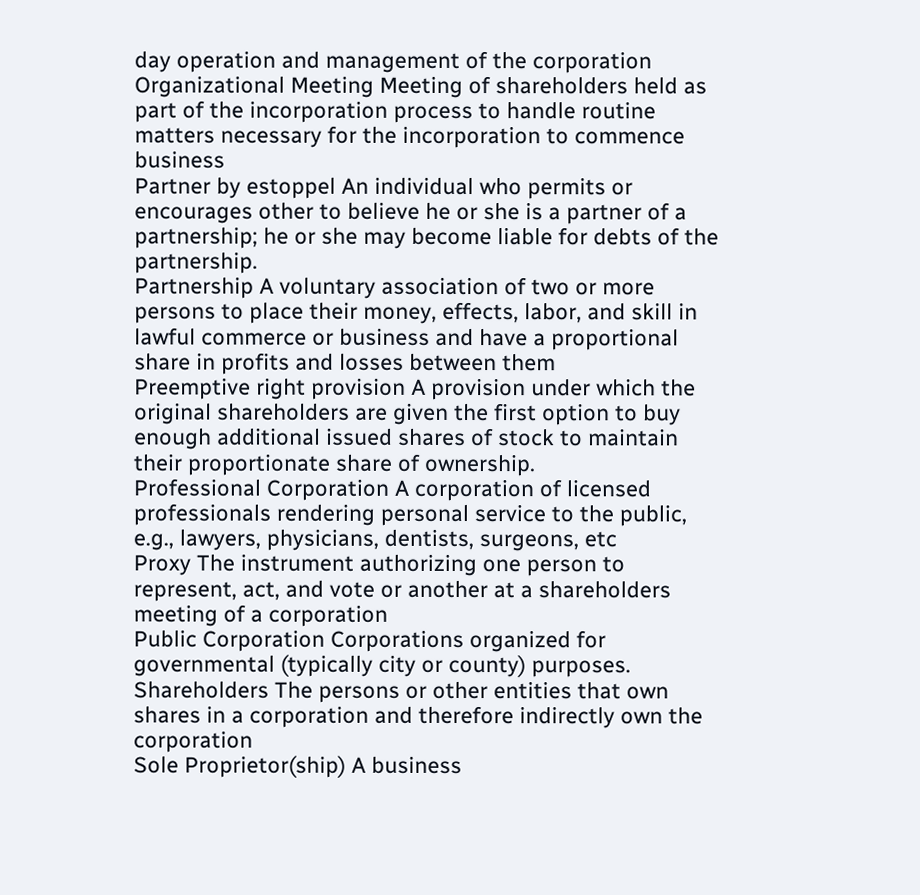day operation and management of the corporation
Organizational Meeting Meeting of shareholders held as part of the incorporation process to handle routine matters necessary for the incorporation to commence business
Partner by estoppel An individual who permits or encourages other to believe he or she is a partner of a partnership; he or she may become liable for debts of the partnership.
Partnership A voluntary association of two or more persons to place their money, effects, labor, and skill in lawful commerce or business and have a proportional share in profits and losses between them
Preemptive right provision A provision under which the original shareholders are given the first option to buy enough additional issued shares of stock to maintain their proportionate share of ownership.
Professional Corporation A corporation of licensed professionals rendering personal service to the public, e.g., lawyers, physicians, dentists, surgeons, etc
Proxy The instrument authorizing one person to represent, act, and vote or another at a shareholders meeting of a corporation
Public Corporation Corporations organized for governmental (typically city or county) purposes.
Shareholders The persons or other entities that own shares in a corporation and therefore indirectly own the corporation
Sole Proprietor(ship) A business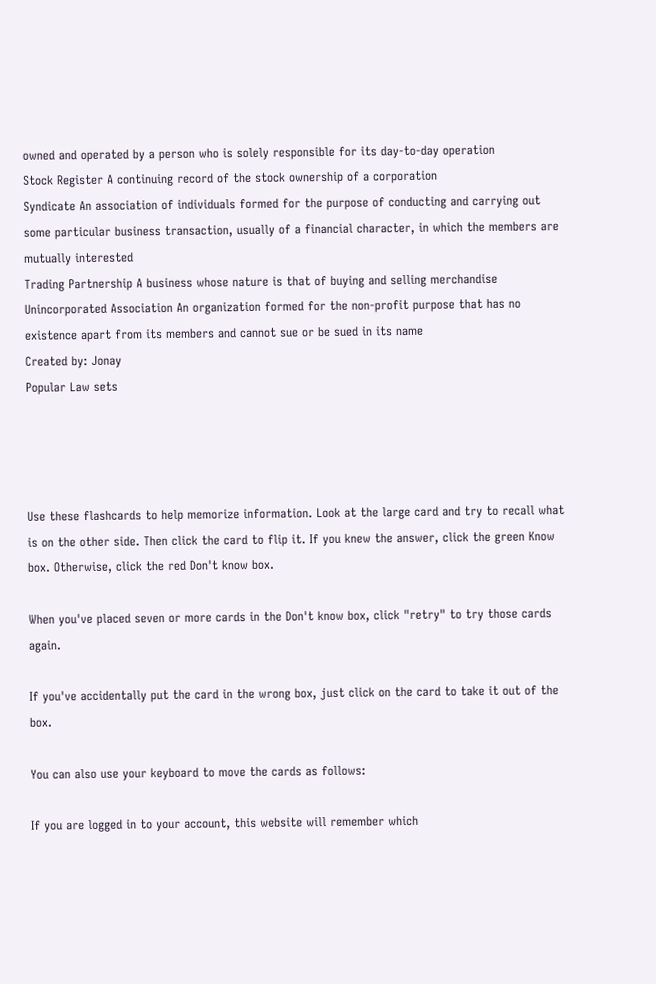owned and operated by a person who is solely responsible for its day-to-day operation
Stock Register A continuing record of the stock ownership of a corporation
Syndicate An association of individuals formed for the purpose of conducting and carrying out some particular business transaction, usually of a financial character, in which the members are mutually interested
Trading Partnership A business whose nature is that of buying and selling merchandise
Unincorporated Association An organization formed for the non-profit purpose that has no existence apart from its members and cannot sue or be sued in its name
Created by: Jonay
Popular Law sets




Use these flashcards to help memorize information. Look at the large card and try to recall what is on the other side. Then click the card to flip it. If you knew the answer, click the green Know box. Otherwise, click the red Don't know box.

When you've placed seven or more cards in the Don't know box, click "retry" to try those cards again.

If you've accidentally put the card in the wrong box, just click on the card to take it out of the box.

You can also use your keyboard to move the cards as follows:

If you are logged in to your account, this website will remember which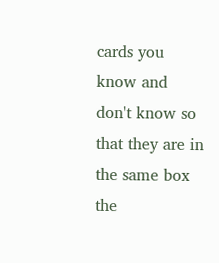cards you know and don't know so that they are in the same box the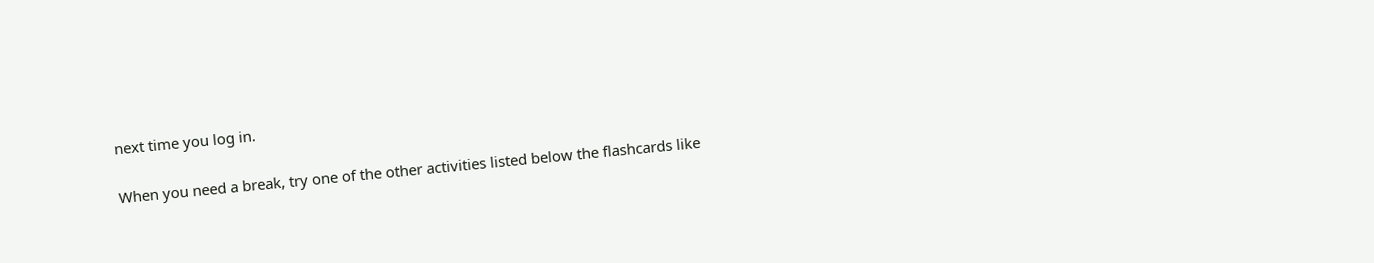next time you log in.

When you need a break, try one of the other activities listed below the flashcards like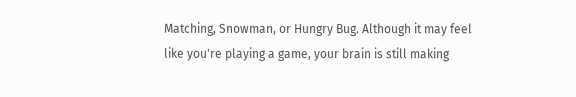Matching, Snowman, or Hungry Bug. Although it may feel like you're playing a game, your brain is still making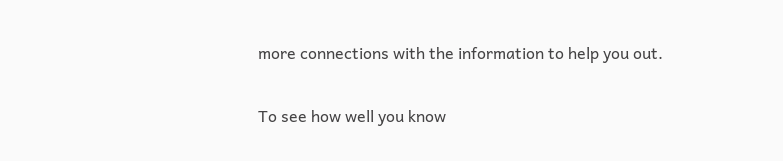more connections with the information to help you out.

To see how well you know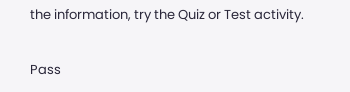the information, try the Quiz or Test activity.

Pass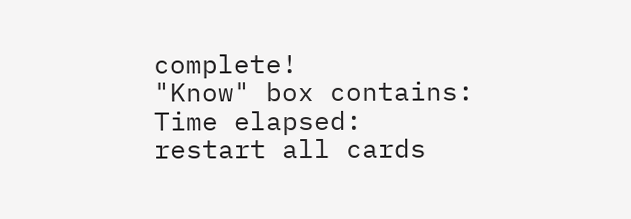complete!
"Know" box contains:
Time elapsed:
restart all cards